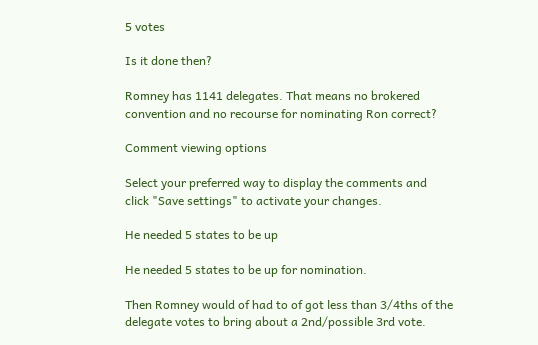5 votes

Is it done then?

Romney has 1141 delegates. That means no brokered convention and no recourse for nominating Ron correct?

Comment viewing options

Select your preferred way to display the comments and click "Save settings" to activate your changes.

He needed 5 states to be up

He needed 5 states to be up for nomination.

Then Romney would of had to of got less than 3/4ths of the delegate votes to bring about a 2nd/possible 3rd vote.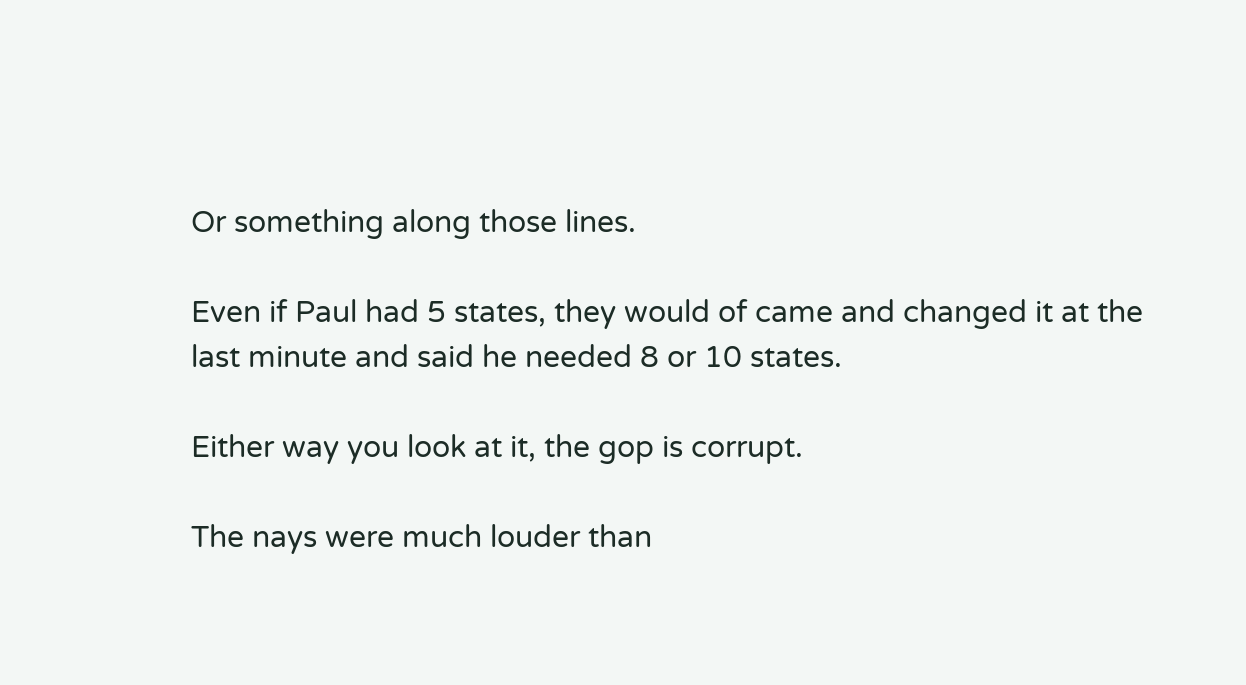Or something along those lines.

Even if Paul had 5 states, they would of came and changed it at the last minute and said he needed 8 or 10 states.

Either way you look at it, the gop is corrupt.

The nays were much louder than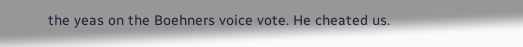the yeas on the Boehners voice vote. He cheated us.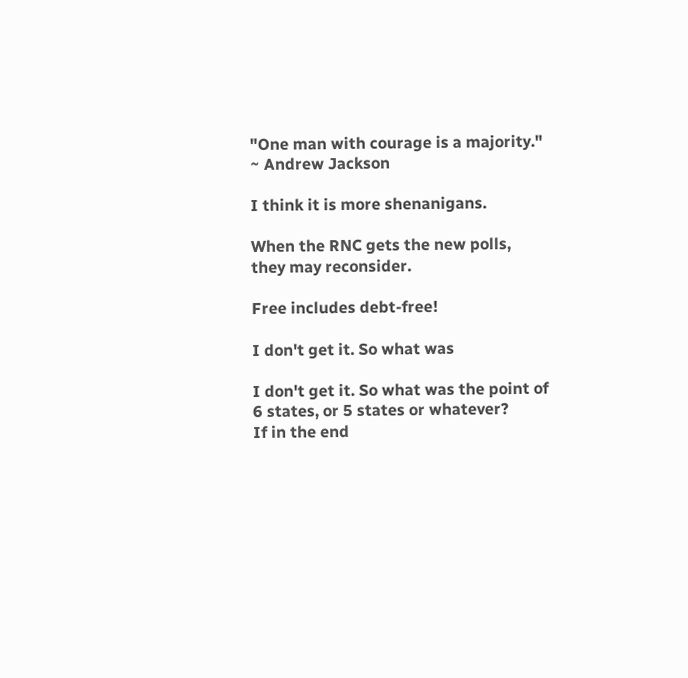"One man with courage is a majority." ~ Andrew Jackson

I think it is more shenanigans.

When the RNC gets the new polls, they may reconsider.

Free includes debt-free!

I don't get it. So what was

I don't get it. So what was the point of 6 states, or 5 states or whatever?
If in the end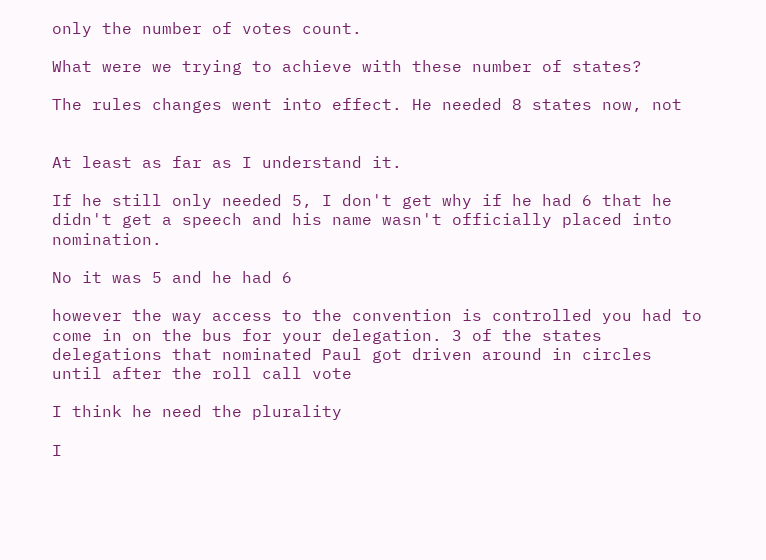only the number of votes count.

What were we trying to achieve with these number of states?

The rules changes went into effect. He needed 8 states now, not


At least as far as I understand it.

If he still only needed 5, I don't get why if he had 6 that he didn't get a speech and his name wasn't officially placed into nomination.

No it was 5 and he had 6

however the way access to the convention is controlled you had to come in on the bus for your delegation. 3 of the states delegations that nominated Paul got driven around in circles until after the roll call vote

I think he need the plurality

I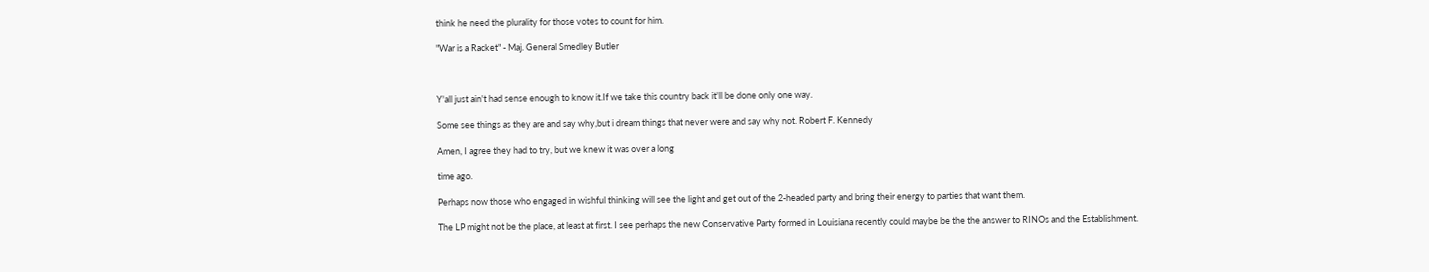think he need the plurality for those votes to count for him.

"War is a Racket" - Maj. General Smedley Butler



Y'all just ain't had sense enough to know it.If we take this country back it'll be done only one way.

Some see things as they are and say why,but i dream things that never were and say why not. Robert F. Kennedy

Amen, I agree they had to try, but we knew it was over a long

time ago.

Perhaps now those who engaged in wishful thinking will see the light and get out of the 2-headed party and bring their energy to parties that want them.

The LP might not be the place, at least at first. I see perhaps the new Conservative Party formed in Louisiana recently could maybe be the the answer to RINOs and the Establishment.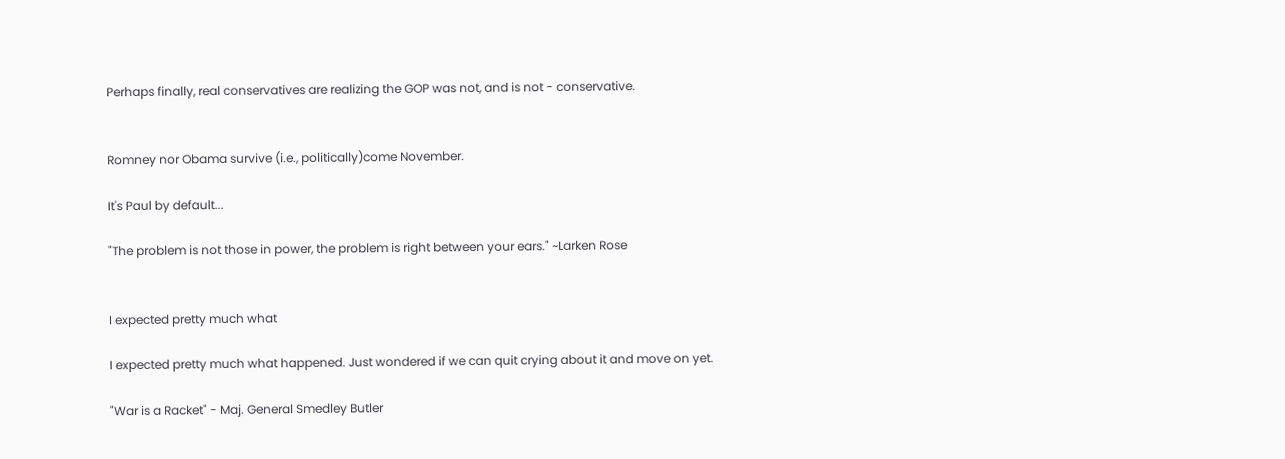Perhaps finally, real conservatives are realizing the GOP was not, and is not - conservative.


Romney nor Obama survive (i.e., politically)come November.

It's Paul by default...

"The problem is not those in power, the problem is right between your ears." ~Larken Rose


I expected pretty much what

I expected pretty much what happened. Just wondered if we can quit crying about it and move on yet.

"War is a Racket" - Maj. General Smedley Butler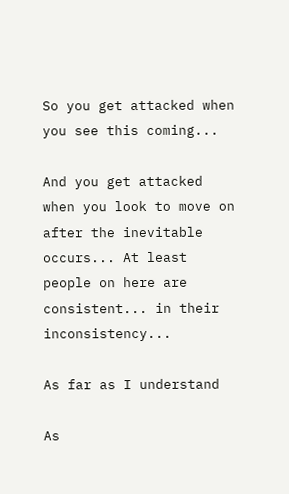So you get attacked when you see this coming...

And you get attacked when you look to move on after the inevitable occurs... At least people on here are consistent... in their inconsistency...

As far as I understand

As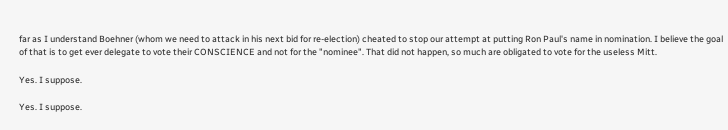far as I understand Boehner (whom we need to attack in his next bid for re-election) cheated to stop our attempt at putting Ron Paul's name in nomination. I believe the goal of that is to get ever delegate to vote their CONSCIENCE and not for the "nominee". That did not happen, so much are obligated to vote for the useless Mitt.

Yes. I suppose.

Yes. I suppose.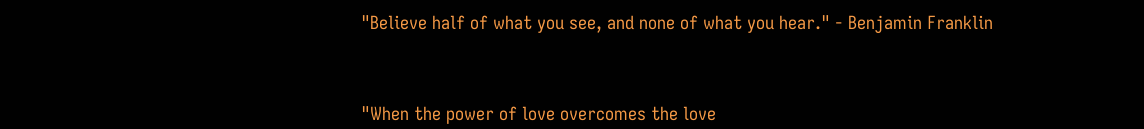"Believe half of what you see, and none of what you hear." - Benjamin Franklin



"When the power of love overcomes the love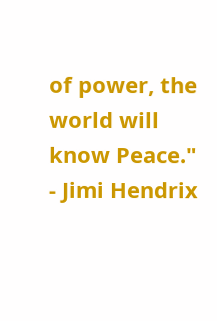of power, the world will know Peace." - Jimi Hendrix